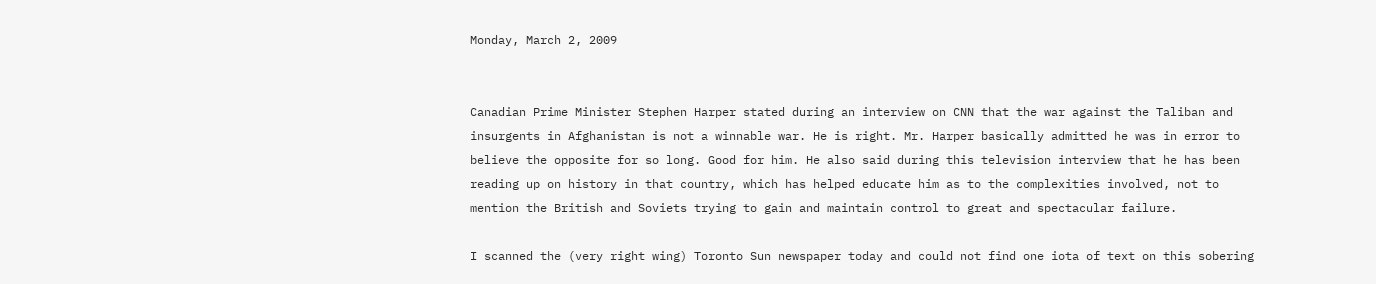Monday, March 2, 2009


Canadian Prime Minister Stephen Harper stated during an interview on CNN that the war against the Taliban and insurgents in Afghanistan is not a winnable war. He is right. Mr. Harper basically admitted he was in error to believe the opposite for so long. Good for him. He also said during this television interview that he has been reading up on history in that country, which has helped educate him as to the complexities involved, not to mention the British and Soviets trying to gain and maintain control to great and spectacular failure.

I scanned the (very right wing) Toronto Sun newspaper today and could not find one iota of text on this sobering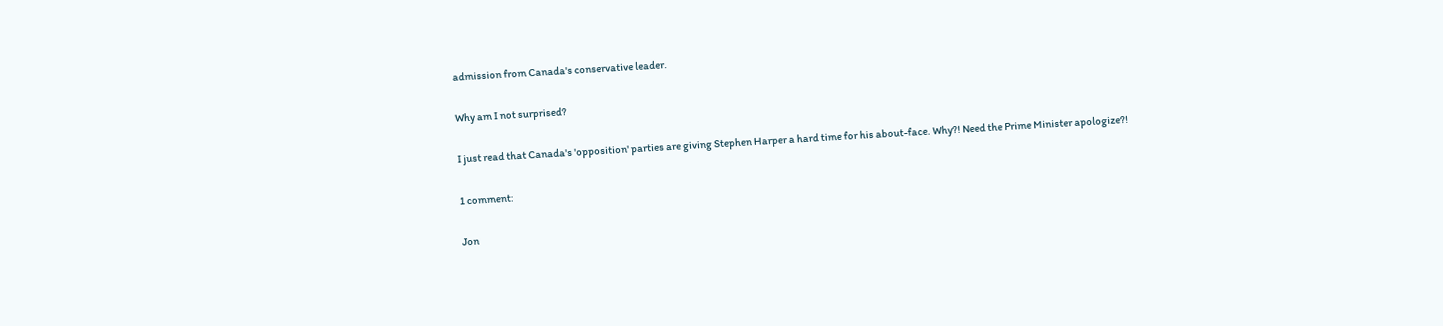admission from Canada's conservative leader.

Why am I not surprised?

I just read that Canada's 'opposition' parties are giving Stephen Harper a hard time for his about-face. Why?! Need the Prime Minister apologize?!

1 comment:

Jon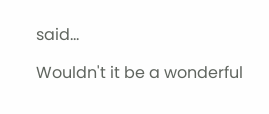said...

Wouldn't it be a wonderful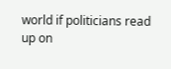world if politicians read up on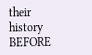their history BEFORE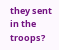they sent in the troops?